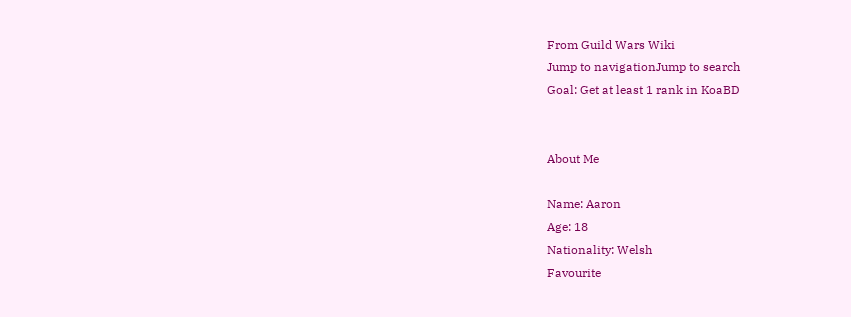From Guild Wars Wiki
Jump to navigationJump to search
Goal: Get at least 1 rank in KoaBD


About Me

Name: Aaron
Age: 18
Nationality: Welsh
Favourite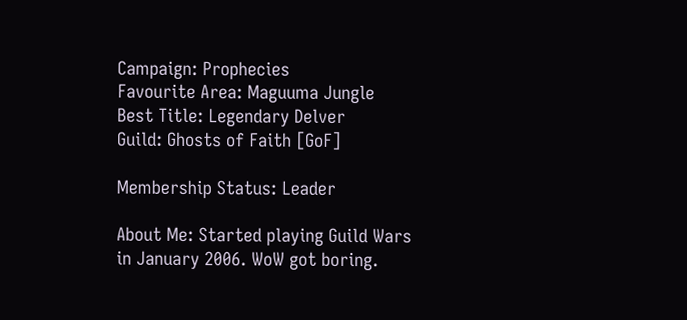Campaign: Prophecies
Favourite Area: Maguuma Jungle
Best Title: Legendary Delver
Guild: Ghosts of Faith [GoF]

Membership Status: Leader

About Me: Started playing Guild Wars in January 2006. WoW got boring.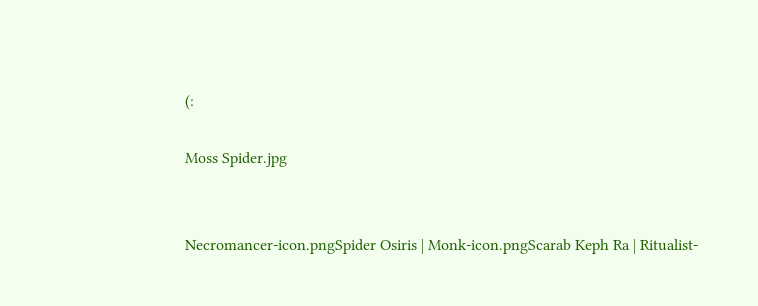(:

Moss Spider.jpg


Necromancer-icon.pngSpider Osiris | Monk-icon.pngScarab Keph Ra | Ritualist-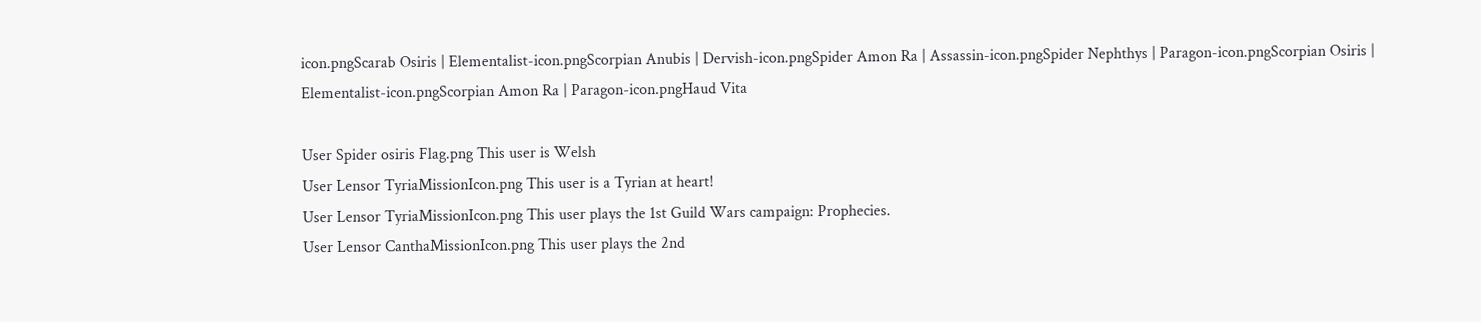icon.pngScarab Osiris | Elementalist-icon.pngScorpian Anubis | Dervish-icon.pngSpider Amon Ra | Assassin-icon.pngSpider Nephthys | Paragon-icon.pngScorpian Osiris | Elementalist-icon.pngScorpian Amon Ra | Paragon-icon.pngHaud Vita

User Spider osiris Flag.png This user is Welsh
User Lensor TyriaMissionIcon.png This user is a Tyrian at heart!
User Lensor TyriaMissionIcon.png This user plays the 1st Guild Wars campaign: Prophecies.
User Lensor CanthaMissionIcon.png This user plays the 2nd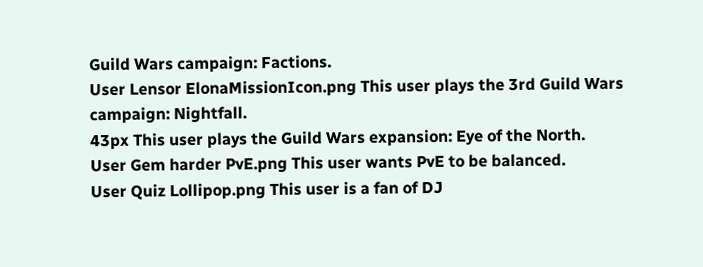Guild Wars campaign: Factions.
User Lensor ElonaMissionIcon.png This user plays the 3rd Guild Wars campaign: Nightfall.
43px This user plays the Guild Wars expansion: Eye of the North.
User Gem harder PvE.png This user wants PvE to be balanced.
User Quiz Lollipop.png This user is a fan of DJ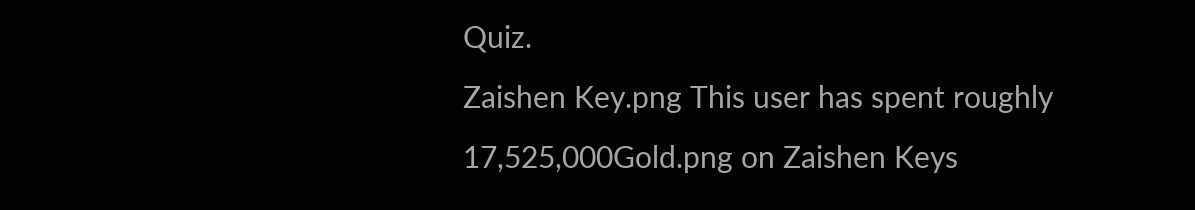Quiz.
Zaishen Key.png This user has spent roughly 17,525,000Gold.png on Zaishen Keys